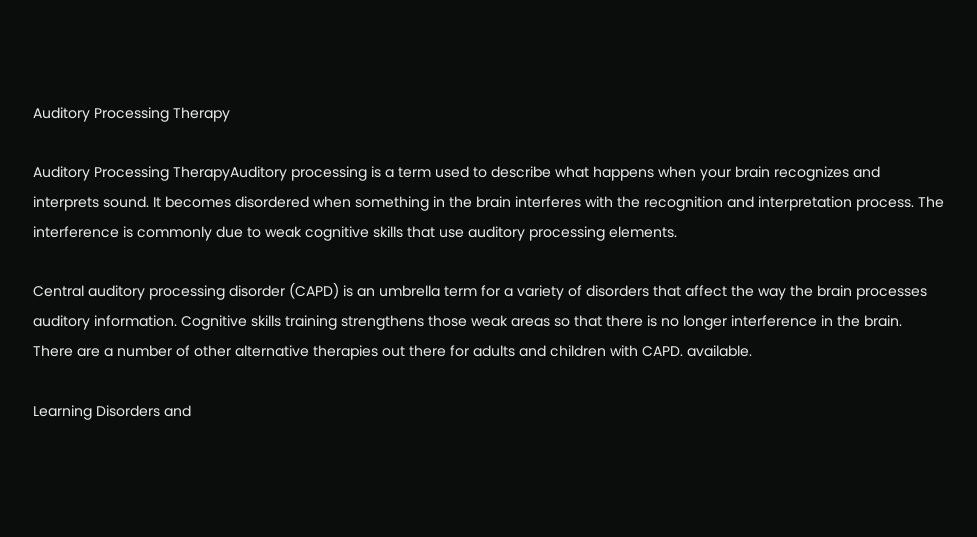Auditory Processing Therapy

Auditory Processing TherapyAuditory processing is a term used to describe what happens when your brain recognizes and interprets sound. It becomes disordered when something in the brain interferes with the recognition and interpretation process. The interference is commonly due to weak cognitive skills that use auditory processing elements.

Central auditory processing disorder (CAPD) is an umbrella term for a variety of disorders that affect the way the brain processes auditory information. Cognitive skills training strengthens those weak areas so that there is no longer interference in the brain. There are a number of other alternative therapies out there for adults and children with CAPD. available.

Learning Disorders and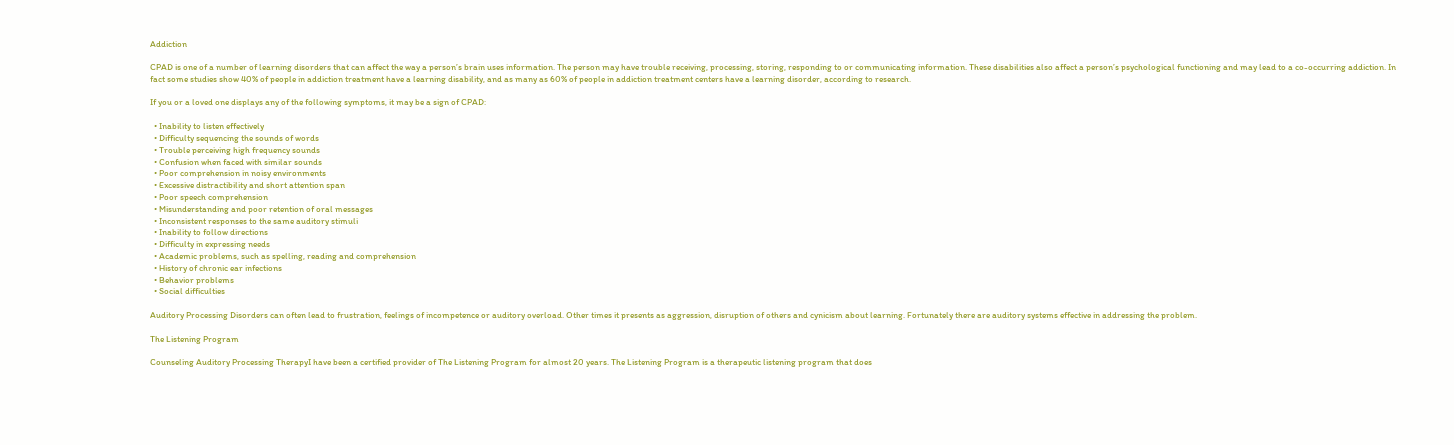Addiction

CPAD is one of a number of learning disorders that can affect the way a person’s brain uses information. The person may have trouble receiving, processing, storing, responding to or communicating information. These disabilities also affect a person’s psychological functioning and may lead to a co-occurring addiction. In fact some studies show 40% of people in addiction treatment have a learning disability, and as many as 60% of people in addiction treatment centers have a learning disorder, according to research.

If you or a loved one displays any of the following symptoms, it may be a sign of CPAD:

  • Inability to listen effectively
  • Difficulty sequencing the sounds of words
  • Trouble perceiving high frequency sounds
  • Confusion when faced with similar sounds
  • Poor comprehension in noisy environments
  • Excessive distractibility and short attention span
  • Poor speech comprehension
  • Misunderstanding and poor retention of oral messages
  • Inconsistent responses to the same auditory stimuli
  • Inability to follow directions
  • Difficulty in expressing needs
  • Academic problems, such as spelling, reading and comprehension
  • History of chronic ear infections
  • Behavior problems
  • Social difficulties

Auditory Processing Disorders can often lead to frustration, feelings of incompetence or auditory overload. Other times it presents as aggression, disruption of others and cynicism about learning. Fortunately there are auditory systems effective in addressing the problem.

The Listening Program

Counseling Auditory Processing TherapyI have been a certified provider of The Listening Program for almost 20 years. The Listening Program is a therapeutic listening program that does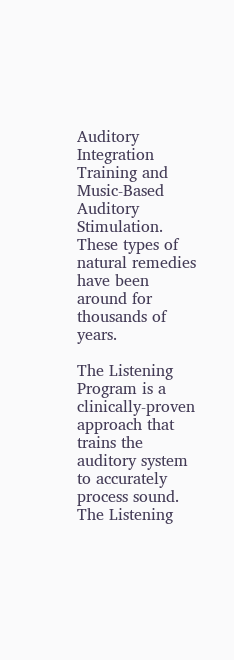Auditory Integration Training and Music-Based Auditory Stimulation. These types of natural remedies have been around for thousands of years.

The Listening Program is a clinically-proven approach that trains the auditory system to accurately process sound. The Listening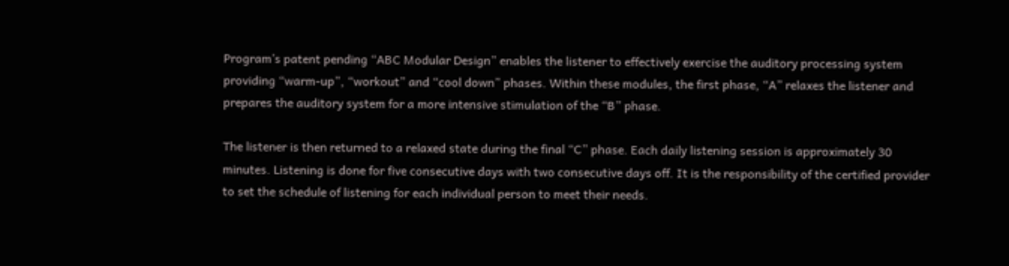Program’s patent pending “ABC Modular Design” enables the listener to effectively exercise the auditory processing system providing “warm-up”, “workout” and “cool down” phases. Within these modules, the first phase, “A” relaxes the listener and prepares the auditory system for a more intensive stimulation of the “B” phase.

The listener is then returned to a relaxed state during the final “C” phase. Each daily listening session is approximately 30 minutes. Listening is done for five consecutive days with two consecutive days off. It is the responsibility of the certified provider to set the schedule of listening for each individual person to meet their needs.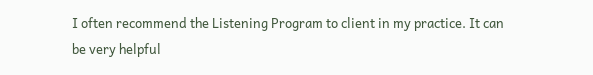I often recommend the Listening Program to client in my practice. It can be very helpful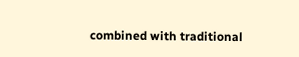combined with traditional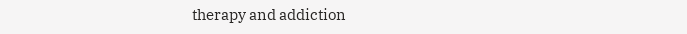therapy and addiction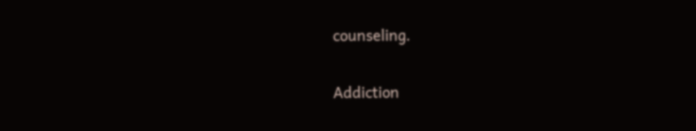counseling.

Addiction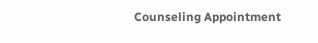Counseling Appointment